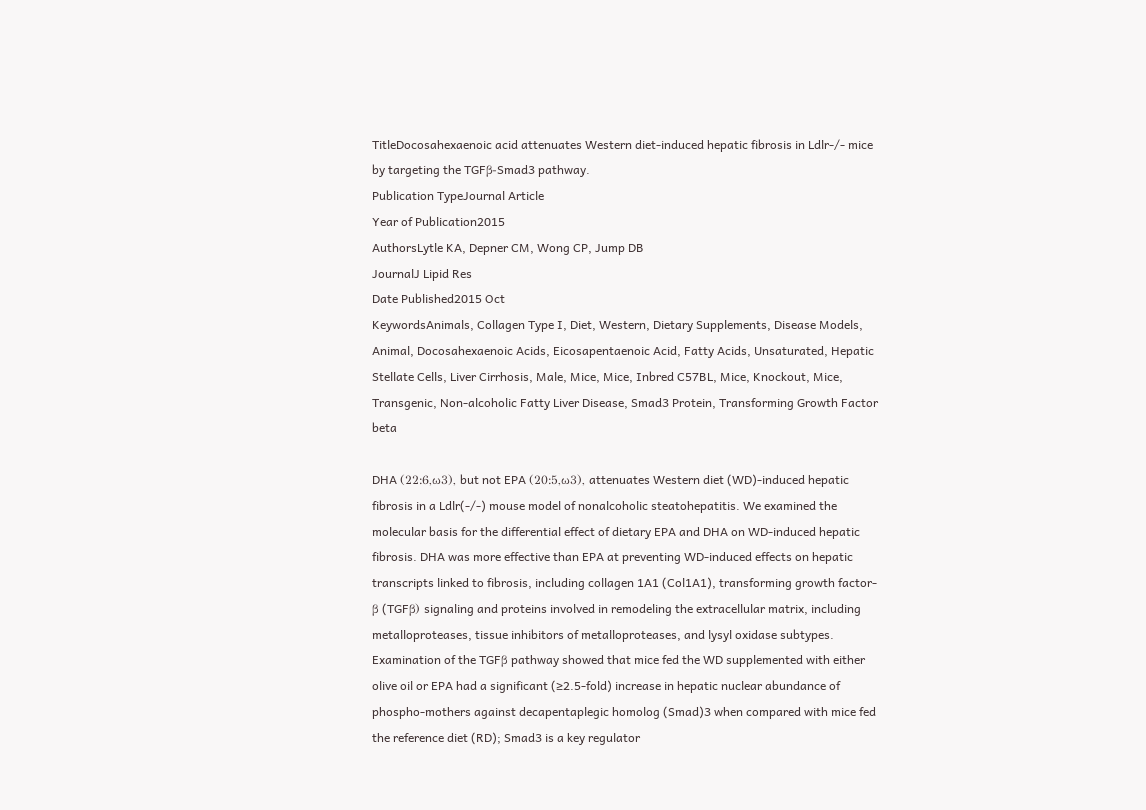TitleDocosahexaenoic acid attenuates Western diet-induced hepatic fibrosis in Ldlr-/- mice by targeting the TGFβ-Smad3 pathway.
Publication TypeJournal Article
Year of Publication2015
AuthorsLytle KA, Depner CM, Wong CP, Jump DB
JournalJ Lipid Res
Date Published2015 Oct
KeywordsAnimals, Collagen Type I, Diet, Western, Dietary Supplements, Disease Models, Animal, Docosahexaenoic Acids, Eicosapentaenoic Acid, Fatty Acids, Unsaturated, Hepatic Stellate Cells, Liver Cirrhosis, Male, Mice, Mice, Inbred C57BL, Mice, Knockout, Mice, Transgenic, Non-alcoholic Fatty Liver Disease, Smad3 Protein, Transforming Growth Factor beta

DHA (22:6,ω3), but not EPA (20:5,ω3), attenuates Western diet (WD)-induced hepatic fibrosis in a Ldlr(-/-) mouse model of nonalcoholic steatohepatitis. We examined the molecular basis for the differential effect of dietary EPA and DHA on WD-induced hepatic fibrosis. DHA was more effective than EPA at preventing WD-induced effects on hepatic transcripts linked to fibrosis, including collagen 1A1 (Col1A1), transforming growth factor-β (TGFβ) signaling and proteins involved in remodeling the extracellular matrix, including metalloproteases, tissue inhibitors of metalloproteases, and lysyl oxidase subtypes. Examination of the TGFβ pathway showed that mice fed the WD supplemented with either olive oil or EPA had a significant (≥2.5-fold) increase in hepatic nuclear abundance of phospho-mothers against decapentaplegic homolog (Smad)3 when compared with mice fed the reference diet (RD); Smad3 is a key regulator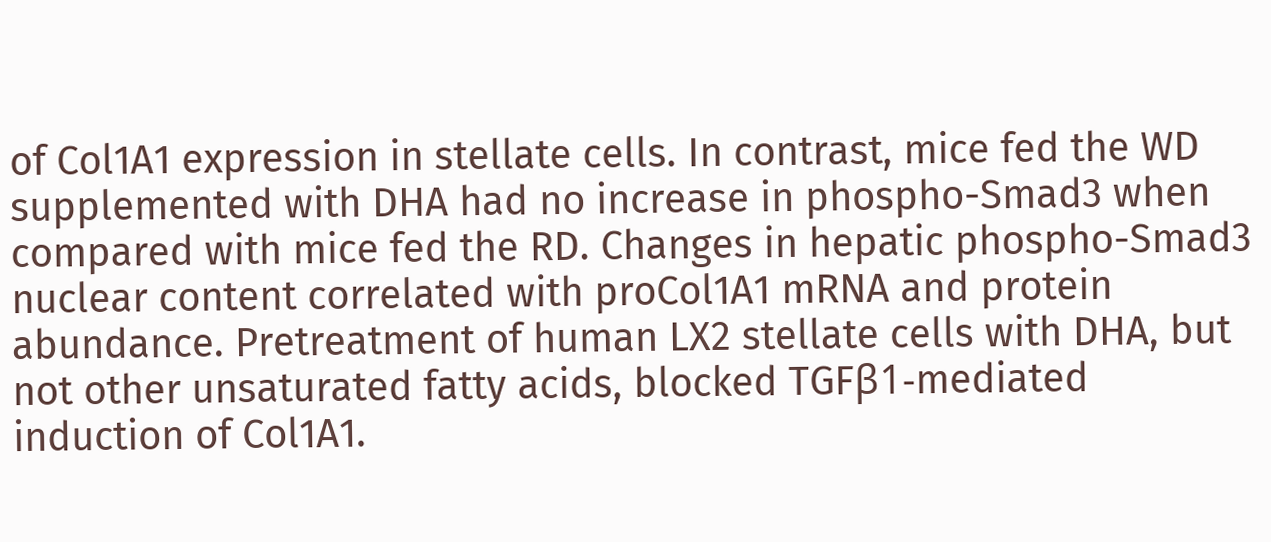of Col1A1 expression in stellate cells. In contrast, mice fed the WD supplemented with DHA had no increase in phospho-Smad3 when compared with mice fed the RD. Changes in hepatic phospho-Smad3 nuclear content correlated with proCol1A1 mRNA and protein abundance. Pretreatment of human LX2 stellate cells with DHA, but not other unsaturated fatty acids, blocked TGFβ1-mediated induction of Col1A1.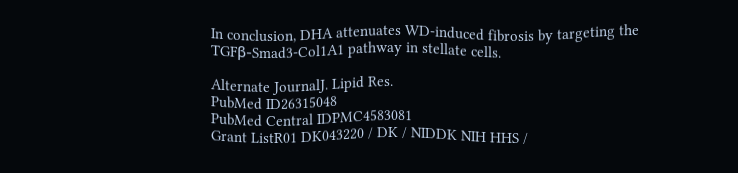In conclusion, DHA attenuates WD-induced fibrosis by targeting the TGFβ-Smad3-Col1A1 pathway in stellate cells.

Alternate JournalJ. Lipid Res.
PubMed ID26315048
PubMed Central IDPMC4583081
Grant ListR01 DK043220 / DK / NIDDK NIH HHS /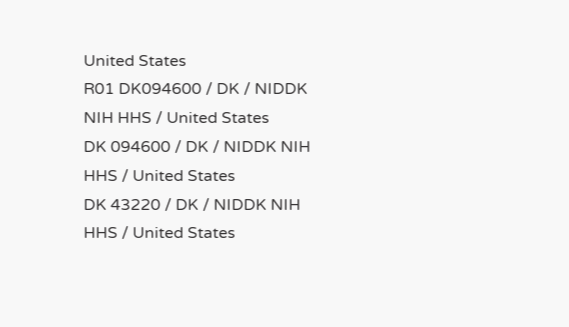United States
R01 DK094600 / DK / NIDDK NIH HHS / United States
DK 094600 / DK / NIDDK NIH HHS / United States
DK 43220 / DK / NIDDK NIH HHS / United States